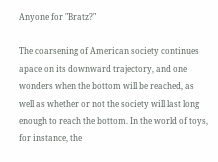Anyone for "Bratz?"

The coarsening of American society continues apace on its downward trajectory, and one wonders when the bottom will be reached, as well as whether or not the society will last long enough to reach the bottom. In the world of toys, for instance, the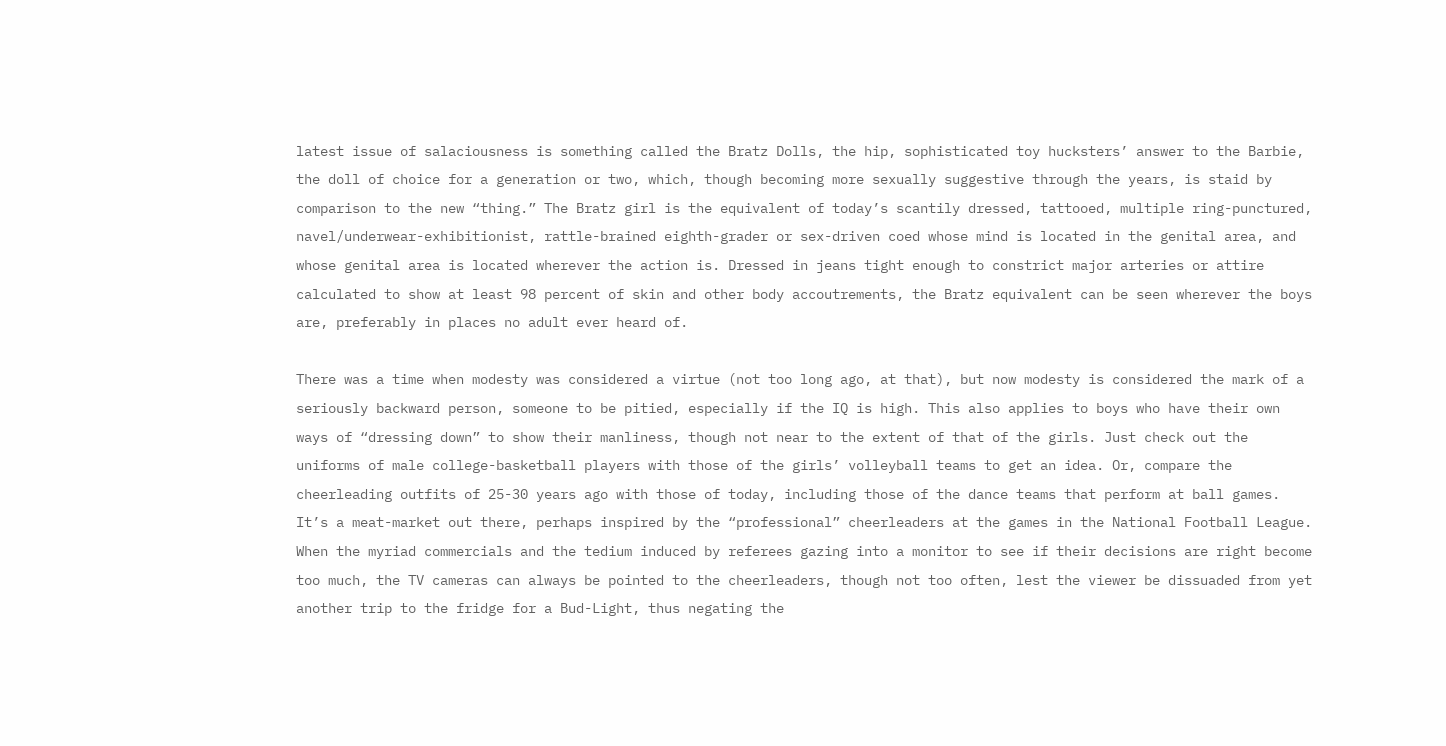latest issue of salaciousness is something called the Bratz Dolls, the hip, sophisticated toy hucksters’ answer to the Barbie, the doll of choice for a generation or two, which, though becoming more sexually suggestive through the years, is staid by comparison to the new “thing.” The Bratz girl is the equivalent of today’s scantily dressed, tattooed, multiple ring-punctured, navel/underwear-exhibitionist, rattle-brained eighth-grader or sex-driven coed whose mind is located in the genital area, and whose genital area is located wherever the action is. Dressed in jeans tight enough to constrict major arteries or attire calculated to show at least 98 percent of skin and other body accoutrements, the Bratz equivalent can be seen wherever the boys are, preferably in places no adult ever heard of.

There was a time when modesty was considered a virtue (not too long ago, at that), but now modesty is considered the mark of a seriously backward person, someone to be pitied, especially if the IQ is high. This also applies to boys who have their own ways of “dressing down” to show their manliness, though not near to the extent of that of the girls. Just check out the uniforms of male college-basketball players with those of the girls’ volleyball teams to get an idea. Or, compare the cheerleading outfits of 25-30 years ago with those of today, including those of the dance teams that perform at ball games. It’s a meat-market out there, perhaps inspired by the “professional” cheerleaders at the games in the National Football League. When the myriad commercials and the tedium induced by referees gazing into a monitor to see if their decisions are right become too much, the TV cameras can always be pointed to the cheerleaders, though not too often, lest the viewer be dissuaded from yet another trip to the fridge for a Bud-Light, thus negating the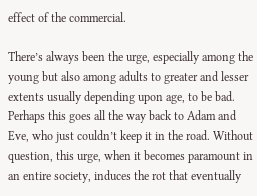effect of the commercial.

There’s always been the urge, especially among the young but also among adults to greater and lesser extents usually depending upon age, to be bad. Perhaps this goes all the way back to Adam and Eve, who just couldn’t keep it in the road. Without question, this urge, when it becomes paramount in an entire society, induces the rot that eventually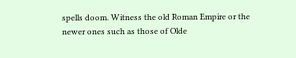spells doom. Witness the old Roman Empire or the newer ones such as those of Olde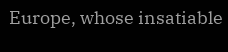Europe, whose insatiable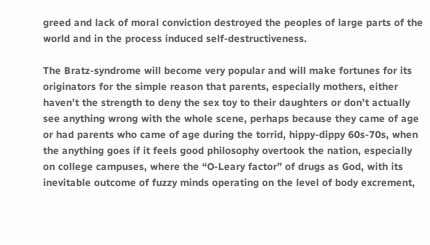greed and lack of moral conviction destroyed the peoples of large parts of the world and in the process induced self-destructiveness.

The Bratz-syndrome will become very popular and will make fortunes for its originators for the simple reason that parents, especially mothers, either haven’t the strength to deny the sex toy to their daughters or don’t actually see anything wrong with the whole scene, perhaps because they came of age or had parents who came of age during the torrid, hippy-dippy 60s-70s, when the anything goes if it feels good philosophy overtook the nation, especially on college campuses, where the “O-Leary factor” of drugs as God, with its inevitable outcome of fuzzy minds operating on the level of body excrement,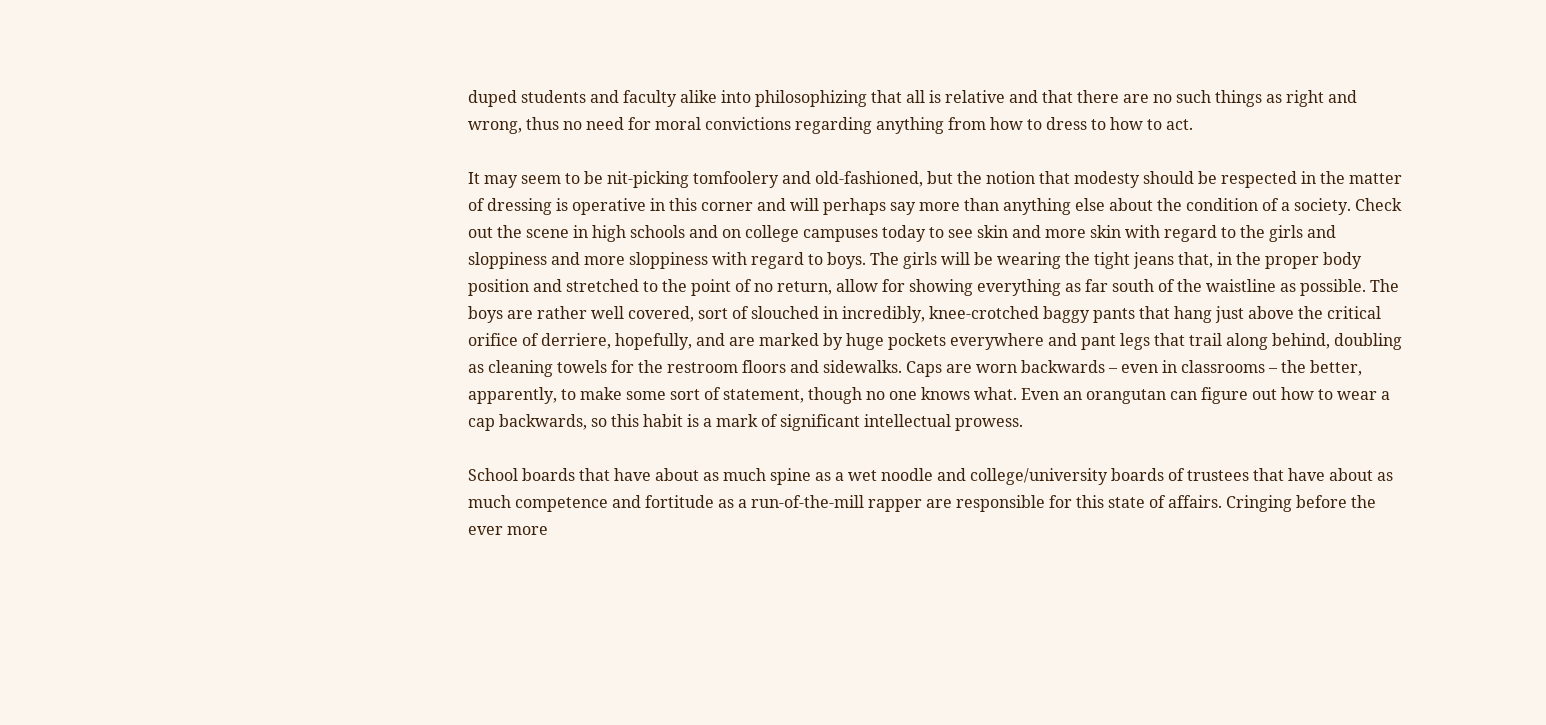duped students and faculty alike into philosophizing that all is relative and that there are no such things as right and wrong, thus no need for moral convictions regarding anything from how to dress to how to act.

It may seem to be nit-picking tomfoolery and old-fashioned, but the notion that modesty should be respected in the matter of dressing is operative in this corner and will perhaps say more than anything else about the condition of a society. Check out the scene in high schools and on college campuses today to see skin and more skin with regard to the girls and sloppiness and more sloppiness with regard to boys. The girls will be wearing the tight jeans that, in the proper body position and stretched to the point of no return, allow for showing everything as far south of the waistline as possible. The boys are rather well covered, sort of slouched in incredibly, knee-crotched baggy pants that hang just above the critical orifice of derriere, hopefully, and are marked by huge pockets everywhere and pant legs that trail along behind, doubling as cleaning towels for the restroom floors and sidewalks. Caps are worn backwards – even in classrooms – the better, apparently, to make some sort of statement, though no one knows what. Even an orangutan can figure out how to wear a cap backwards, so this habit is a mark of significant intellectual prowess.

School boards that have about as much spine as a wet noodle and college/university boards of trustees that have about as much competence and fortitude as a run-of-the-mill rapper are responsible for this state of affairs. Cringing before the ever more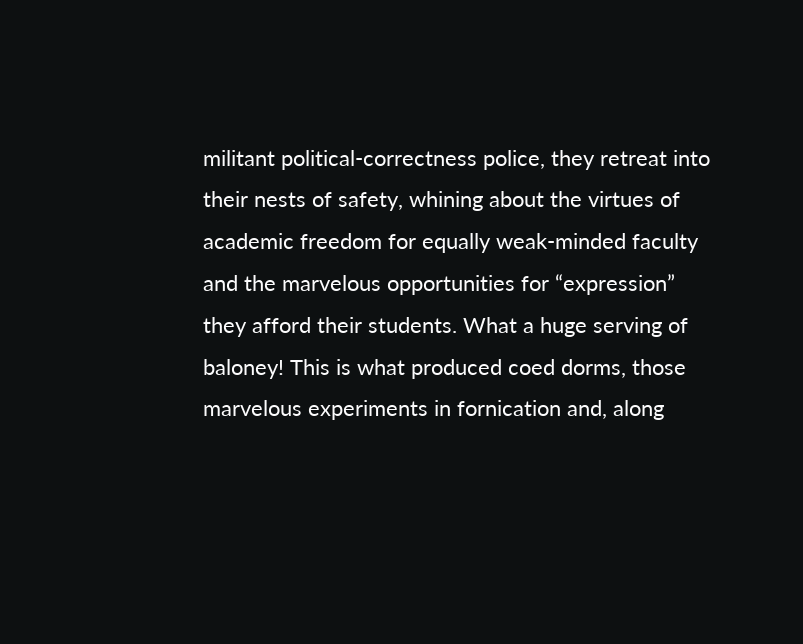militant political-correctness police, they retreat into their nests of safety, whining about the virtues of academic freedom for equally weak-minded faculty and the marvelous opportunities for “expression” they afford their students. What a huge serving of baloney! This is what produced coed dorms, those marvelous experiments in fornication and, along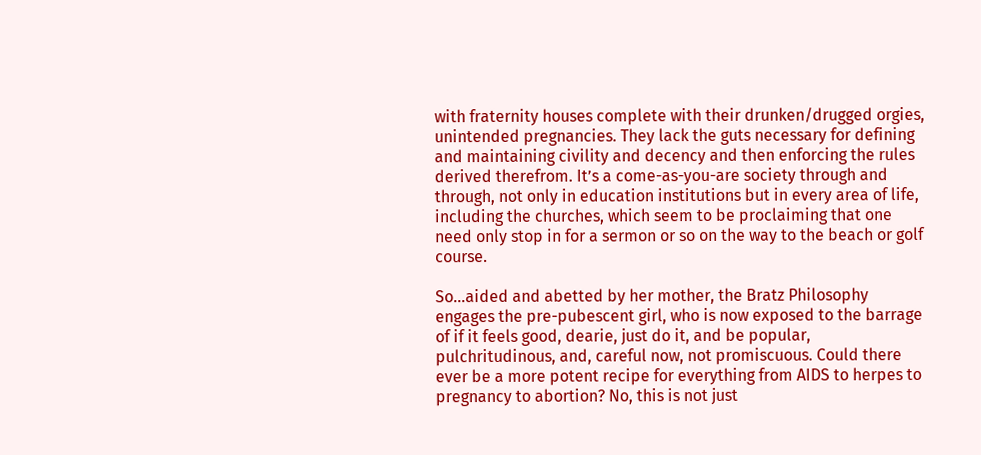with fraternity houses complete with their drunken/drugged orgies, unintended pregnancies. They lack the guts necessary for defining and maintaining civility and decency and then enforcing the rules derived therefrom. It’s a come-as-you-are society through and through, not only in education institutions but in every area of life, including the churches, which seem to be proclaiming that one need only stop in for a sermon or so on the way to the beach or golf course.

So…aided and abetted by her mother, the Bratz Philosophy engages the pre-pubescent girl, who is now exposed to the barrage of if it feels good, dearie, just do it, and be popular, pulchritudinous, and, careful now, not promiscuous. Could there ever be a more potent recipe for everything from AIDS to herpes to pregnancy to abortion? No, this is not just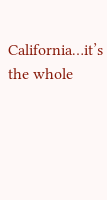California…it’s the whole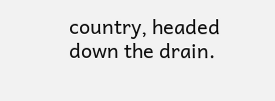country, headed down the drain.